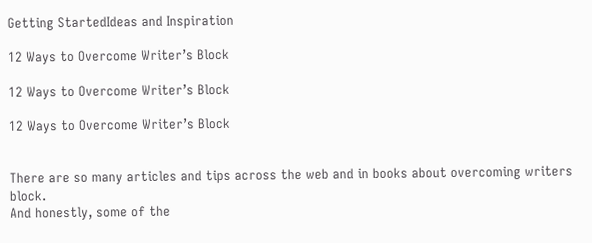Getting StartedIdeas and Inspiration

12 Ways to Overcome Writer’s Block

12 Ways to Overcome Writer’s Block

12 Ways to Overcome Writer’s Block


There are so many articles and tips across the web and in books about overcoming writers block.
And honestly, some of the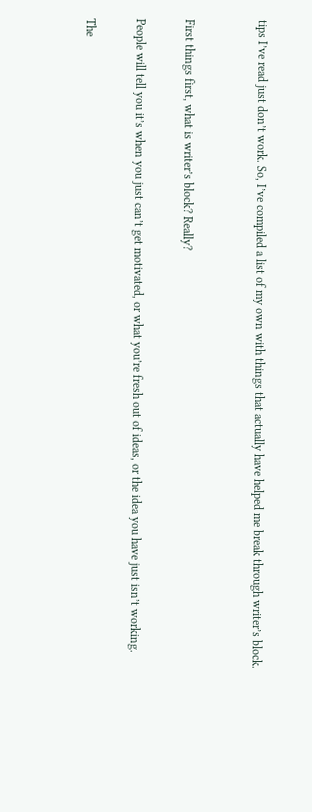tips I’ve read just don’t work. So, I’ve compiled a list of my own with things that actually have helped me break through writer’s block.


First things first, what is writer’s block? Really?

People will tell you it’s when you just can’t get motivated, or what you’re fresh out of ideas, or the idea you have just isn’t working.

The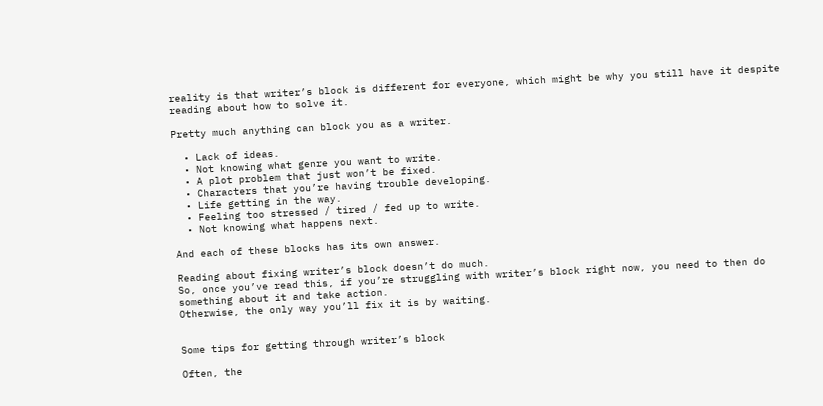reality is that writer’s block is different for everyone, which might be why you still have it despite reading about how to solve it.

Pretty much anything can block you as a writer.

  • Lack of ideas.
  • Not knowing what genre you want to write.
  • A plot problem that just won’t be fixed.
  • Characters that you’re having trouble developing.
  • Life getting in the way.
  • Feeling too stressed / tired / fed up to write.
  • Not knowing what happens next.

And each of these blocks has its own answer.

Reading about fixing writer’s block doesn’t do much.
So, once you’ve read this, if you’re struggling with writer’s block right now, you need to then do something about it and take action.
Otherwise, the only way you’ll fix it is by waiting.


Some tips for getting through writer’s block

Often, the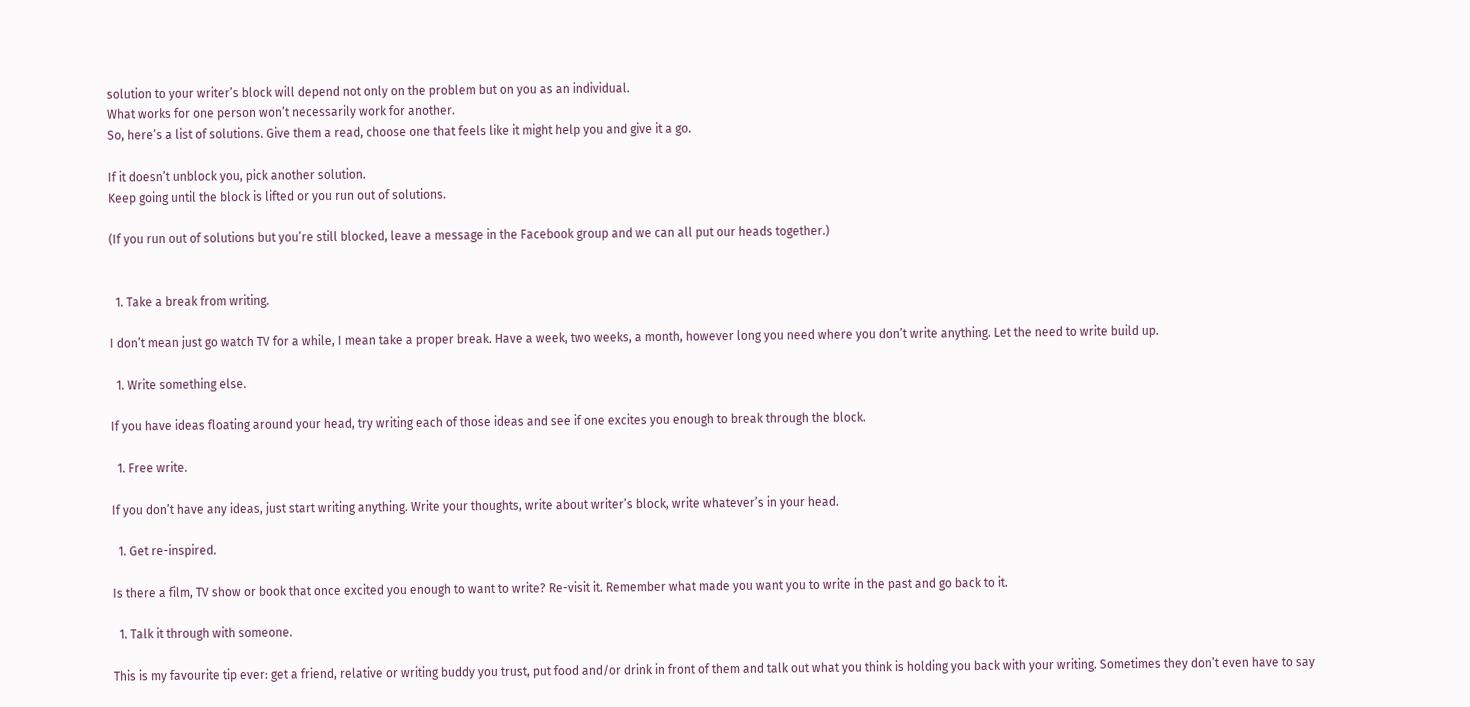solution to your writer’s block will depend not only on the problem but on you as an individual.
What works for one person won’t necessarily work for another.
So, here’s a list of solutions. Give them a read, choose one that feels like it might help you and give it a go.

If it doesn’t unblock you, pick another solution.
Keep going until the block is lifted or you run out of solutions.

(If you run out of solutions but you’re still blocked, leave a message in the Facebook group and we can all put our heads together.)


  1. Take a break from writing.

I don’t mean just go watch TV for a while, I mean take a proper break. Have a week, two weeks, a month, however long you need where you don’t write anything. Let the need to write build up.

  1. Write something else.

If you have ideas floating around your head, try writing each of those ideas and see if one excites you enough to break through the block.

  1. Free write.

If you don’t have any ideas, just start writing anything. Write your thoughts, write about writer’s block, write whatever’s in your head.

  1. Get re-inspired.

Is there a film, TV show or book that once excited you enough to want to write? Re-visit it. Remember what made you want you to write in the past and go back to it.

  1. Talk it through with someone.

This is my favourite tip ever: get a friend, relative or writing buddy you trust, put food and/or drink in front of them and talk out what you think is holding you back with your writing. Sometimes they don’t even have to say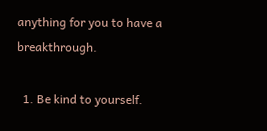anything for you to have a breakthrough.

  1. Be kind to yourself.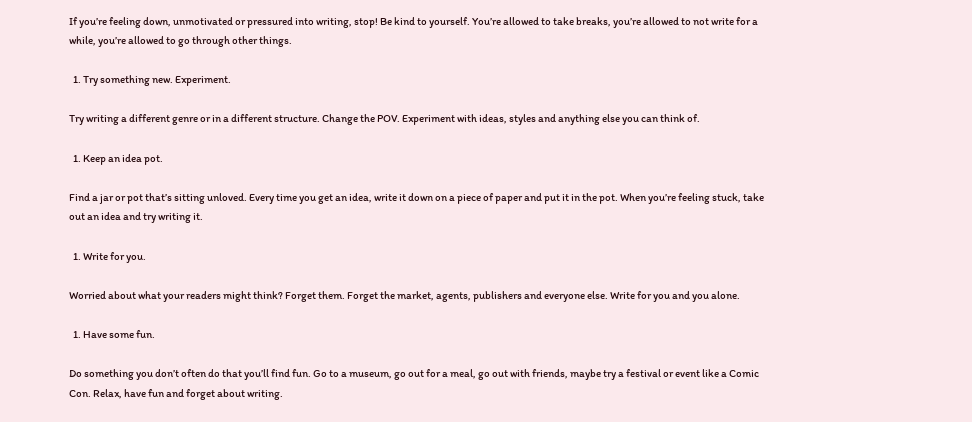If you’re feeling down, unmotivated or pressured into writing, stop! Be kind to yourself. You’re allowed to take breaks, you’re allowed to not write for a while, you’re allowed to go through other things.

  1. Try something new. Experiment.

Try writing a different genre or in a different structure. Change the POV. Experiment with ideas, styles and anything else you can think of.

  1. Keep an idea pot.

Find a jar or pot that’s sitting unloved. Every time you get an idea, write it down on a piece of paper and put it in the pot. When you’re feeling stuck, take out an idea and try writing it.

  1. Write for you.

Worried about what your readers might think? Forget them. Forget the market, agents, publishers and everyone else. Write for you and you alone.

  1. Have some fun.

Do something you don’t often do that you’ll find fun. Go to a museum, go out for a meal, go out with friends, maybe try a festival or event like a Comic Con. Relax, have fun and forget about writing.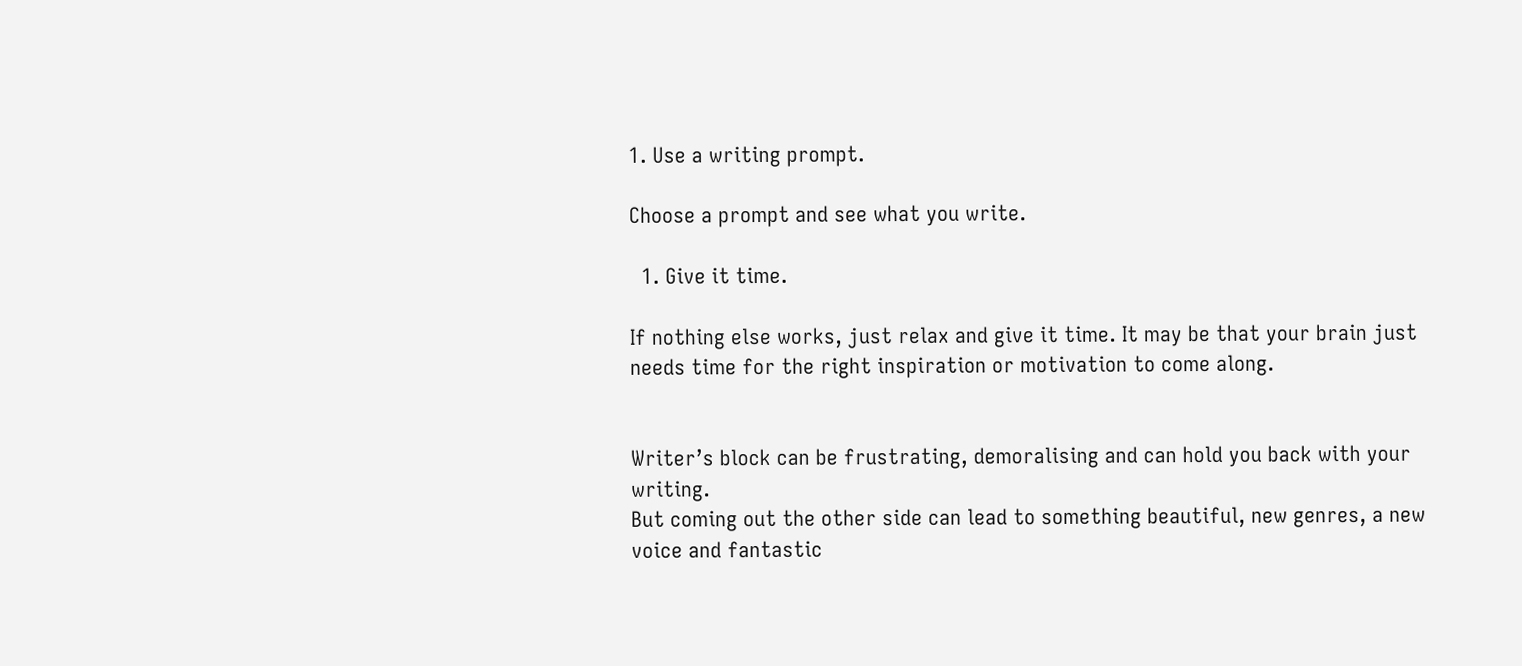1. Use a writing prompt.

Choose a prompt and see what you write.

  1. Give it time.

If nothing else works, just relax and give it time. It may be that your brain just needs time for the right inspiration or motivation to come along.


Writer’s block can be frustrating, demoralising and can hold you back with your writing.
But coming out the other side can lead to something beautiful, new genres, a new voice and fantastic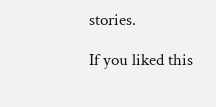stories.

If you liked this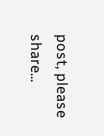post, please share...